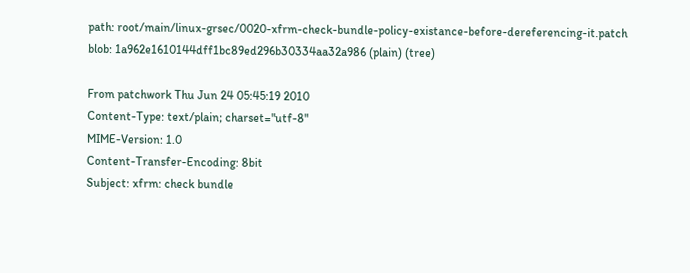path: root/main/linux-grsec/0020-xfrm-check-bundle-policy-existance-before-dereferencing-it.patch
blob: 1a962e1610144dff1bc89ed296b30334aa32a986 (plain) (tree)

From patchwork Thu Jun 24 05:45:19 2010
Content-Type: text/plain; charset="utf-8"
MIME-Version: 1.0
Content-Transfer-Encoding: 8bit
Subject: xfrm: check bundle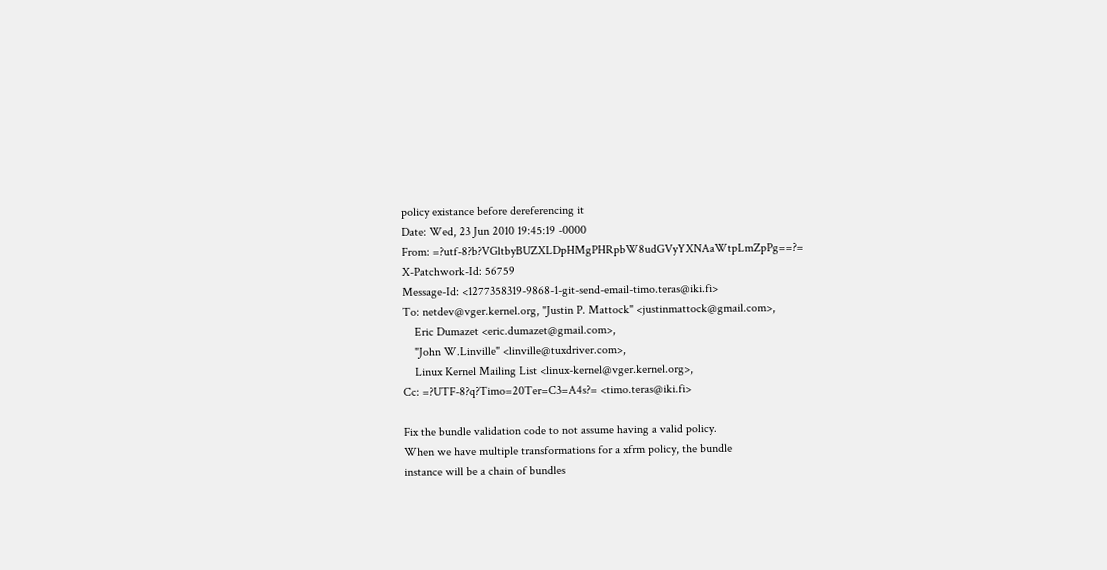policy existance before dereferencing it
Date: Wed, 23 Jun 2010 19:45:19 -0000
From: =?utf-8?b?VGltbyBUZXLDpHMgPHRpbW8udGVyYXNAaWtpLmZpPg==?=
X-Patchwork-Id: 56759
Message-Id: <1277358319-9868-1-git-send-email-timo.teras@iki.fi>
To: netdev@vger.kernel.org, "Justin P. Mattock" <justinmattock@gmail.com>,
    Eric Dumazet <eric.dumazet@gmail.com>,
    "John W.Linville" <linville@tuxdriver.com>,
    Linux Kernel Mailing List <linux-kernel@vger.kernel.org>,
Cc: =?UTF-8?q?Timo=20Ter=C3=A4s?= <timo.teras@iki.fi>

Fix the bundle validation code to not assume having a valid policy.
When we have multiple transformations for a xfrm policy, the bundle
instance will be a chain of bundles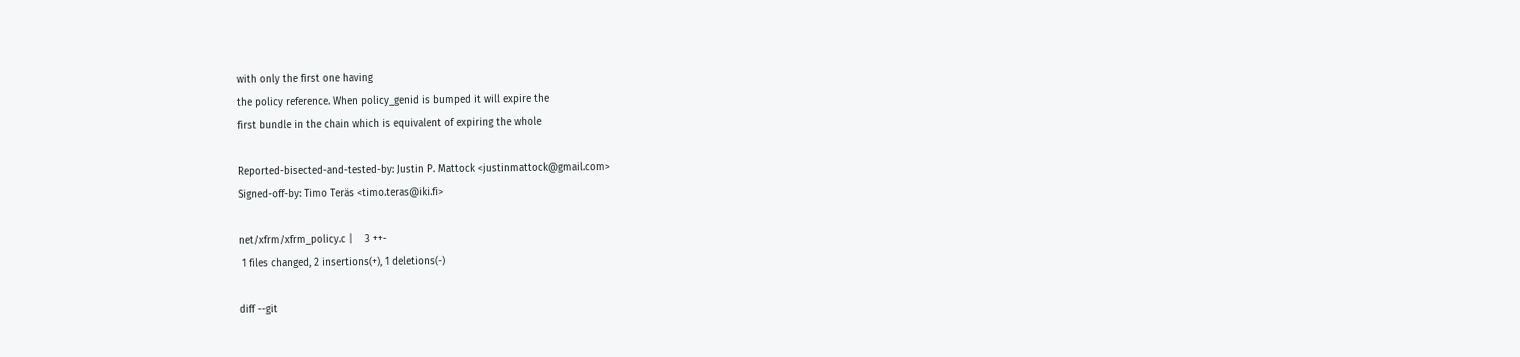with only the first one having
the policy reference. When policy_genid is bumped it will expire the
first bundle in the chain which is equivalent of expiring the whole

Reported-bisected-and-tested-by: Justin P. Mattock <justinmattock@gmail.com>
Signed-off-by: Timo Teräs <timo.teras@iki.fi>

net/xfrm/xfrm_policy.c |    3 ++-
 1 files changed, 2 insertions(+), 1 deletions(-)

diff --git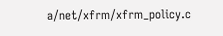a/net/xfrm/xfrm_policy.c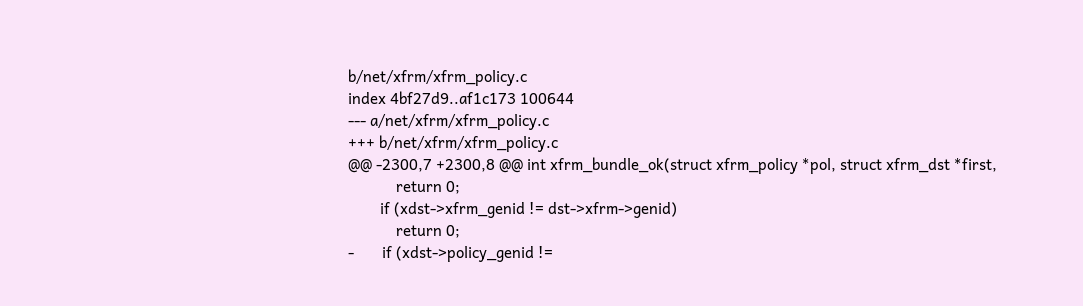b/net/xfrm/xfrm_policy.c
index 4bf27d9..af1c173 100644
--- a/net/xfrm/xfrm_policy.c
+++ b/net/xfrm/xfrm_policy.c
@@ -2300,7 +2300,8 @@ int xfrm_bundle_ok(struct xfrm_policy *pol, struct xfrm_dst *first,
            return 0;
        if (xdst->xfrm_genid != dst->xfrm->genid)
            return 0;
-       if (xdst->policy_genid !=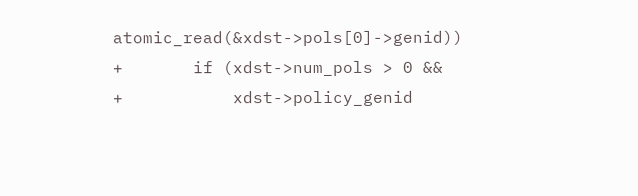atomic_read(&xdst->pols[0]->genid))
+       if (xdst->num_pols > 0 &&
+           xdst->policy_genid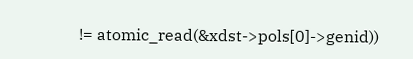!= atomic_read(&xdst->pols[0]->genid))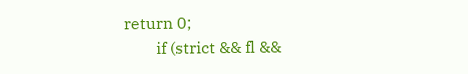return 0;
        if (strict && fl &&